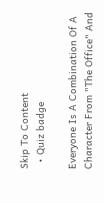Skip To Content
  • Quiz badge

Everyone Is A Combination Of A Character From "The Office" And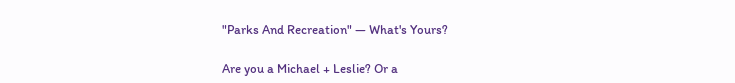"Parks And Recreation" — What's Yours?

Are you a Michael + Leslie? Or a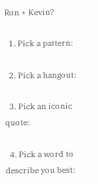Ron + Kevin?

  1. Pick a pattern:

  2. Pick a hangout:

  3. Pick an iconic quote:

  4. Pick a word to describe you best: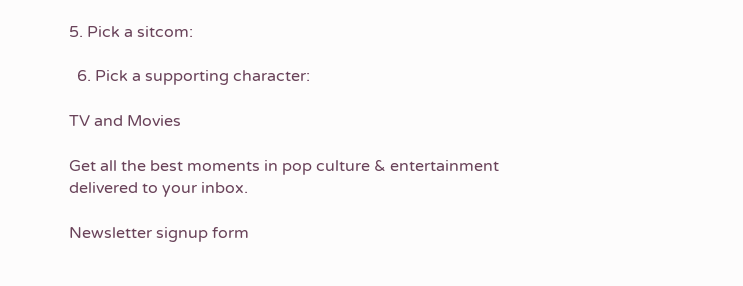5. Pick a sitcom:

  6. Pick a supporting character:

TV and Movies

Get all the best moments in pop culture & entertainment delivered to your inbox.

Newsletter signup form